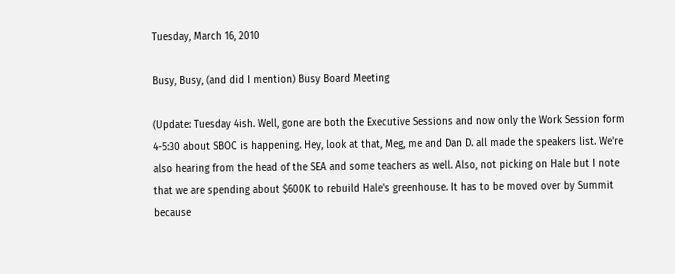Tuesday, March 16, 2010

Busy, Busy, (and did I mention) Busy Board Meeting

(Update: Tuesday 4ish. Well, gone are both the Executive Sessions and now only the Work Session form 4-5:30 about SBOC is happening. Hey, look at that, Meg, me and Dan D. all made the speakers list. We're also hearing from the head of the SEA and some teachers as well. Also, not picking on Hale but I note that we are spending about $600K to rebuild Hale's greenhouse. It has to be moved over by Summit because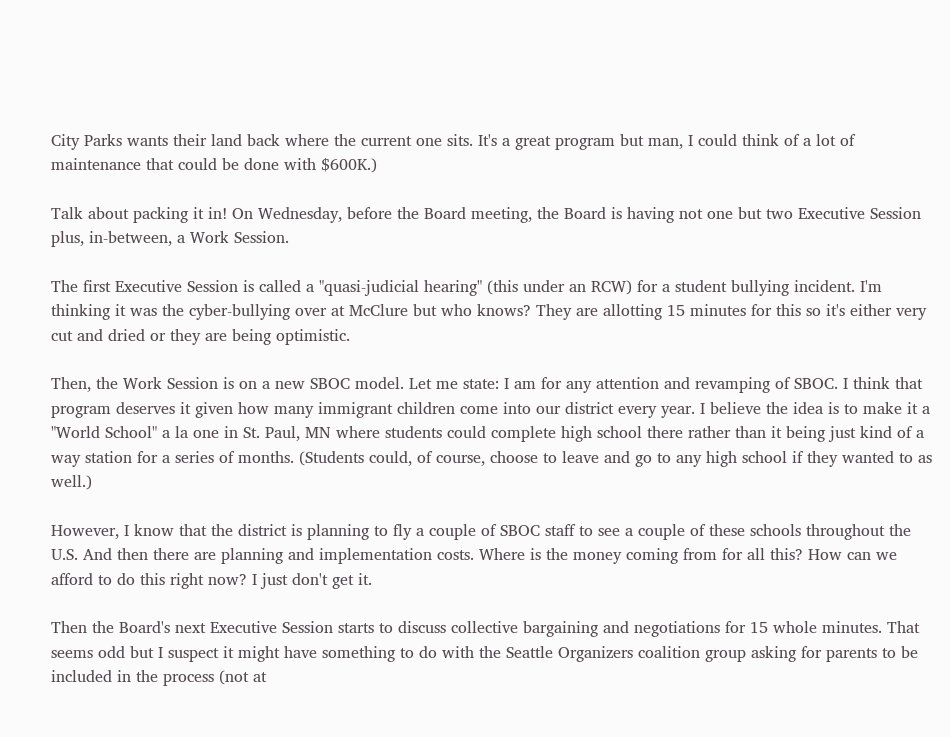City Parks wants their land back where the current one sits. It's a great program but man, I could think of a lot of maintenance that could be done with $600K.)

Talk about packing it in! On Wednesday, before the Board meeting, the Board is having not one but two Executive Session plus, in-between, a Work Session.

The first Executive Session is called a "quasi-judicial hearing" (this under an RCW) for a student bullying incident. I'm thinking it was the cyber-bullying over at McClure but who knows? They are allotting 15 minutes for this so it's either very cut and dried or they are being optimistic.

Then, the Work Session is on a new SBOC model. Let me state: I am for any attention and revamping of SBOC. I think that program deserves it given how many immigrant children come into our district every year. I believe the idea is to make it a "World School" a la one in St. Paul, MN where students could complete high school there rather than it being just kind of a way station for a series of months. (Students could, of course, choose to leave and go to any high school if they wanted to as well.)

However, I know that the district is planning to fly a couple of SBOC staff to see a couple of these schools throughout the U.S. And then there are planning and implementation costs. Where is the money coming from for all this? How can we afford to do this right now? I just don't get it.

Then the Board's next Executive Session starts to discuss collective bargaining and negotiations for 15 whole minutes. That seems odd but I suspect it might have something to do with the Seattle Organizers coalition group asking for parents to be included in the process (not at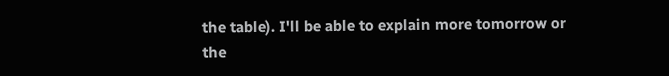the table). I'll be able to explain more tomorrow or the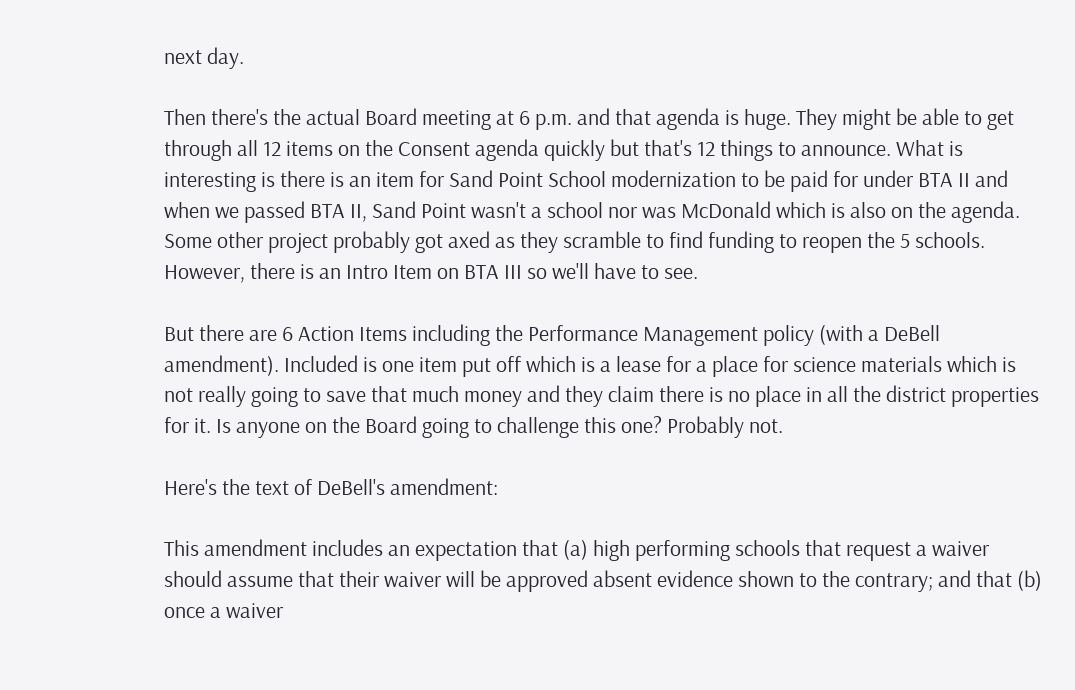next day.

Then there's the actual Board meeting at 6 p.m. and that agenda is huge. They might be able to get through all 12 items on the Consent agenda quickly but that's 12 things to announce. What is interesting is there is an item for Sand Point School modernization to be paid for under BTA II and when we passed BTA II, Sand Point wasn't a school nor was McDonald which is also on the agenda. Some other project probably got axed as they scramble to find funding to reopen the 5 schools. However, there is an Intro Item on BTA III so we'll have to see.

But there are 6 Action Items including the Performance Management policy (with a DeBell amendment). Included is one item put off which is a lease for a place for science materials which is not really going to save that much money and they claim there is no place in all the district properties for it. Is anyone on the Board going to challenge this one? Probably not.

Here's the text of DeBell's amendment:

This amendment includes an expectation that (a) high performing schools that request a waiver
should assume that their waiver will be approved absent evidence shown to the contrary; and that (b) once a waiver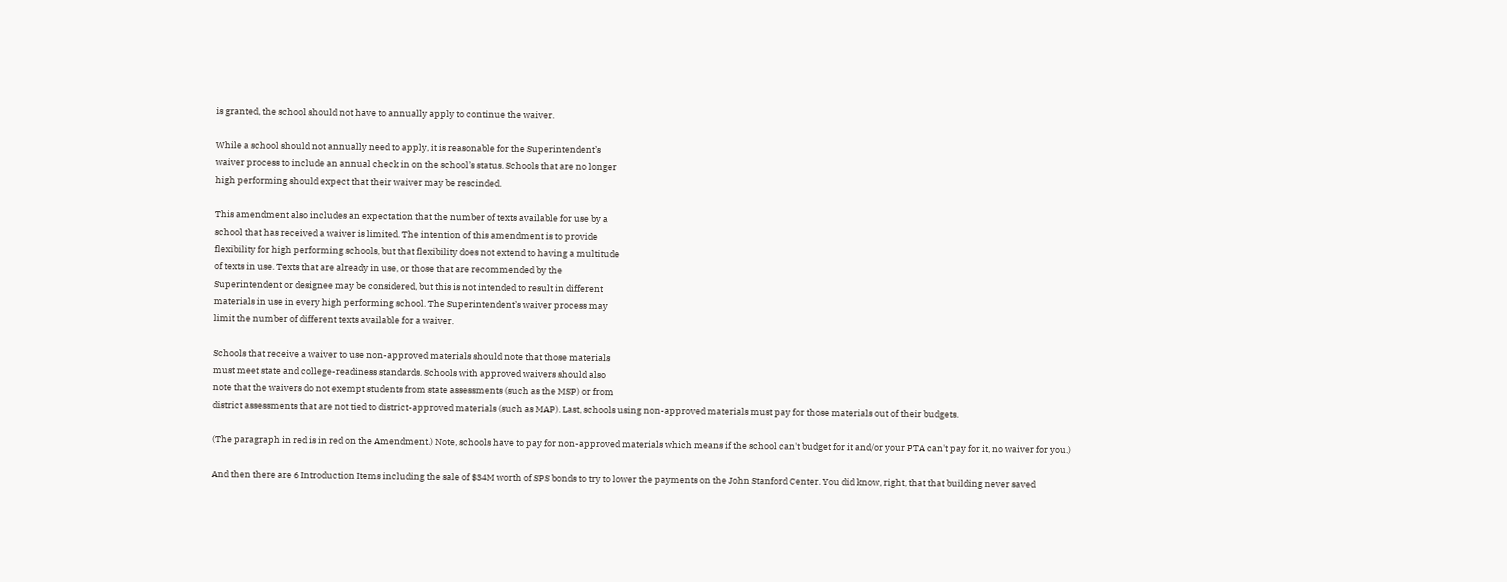is granted, the school should not have to annually apply to continue the waiver.

While a school should not annually need to apply, it is reasonable for the Superintendent’s
waiver process to include an annual check in on the school’s status. Schools that are no longer
high performing should expect that their waiver may be rescinded.

This amendment also includes an expectation that the number of texts available for use by a
school that has received a waiver is limited. The intention of this amendment is to provide
flexibility for high performing schools, but that flexibility does not extend to having a multitude
of texts in use. Texts that are already in use, or those that are recommended by the
Superintendent or designee may be considered, but this is not intended to result in different
materials in use in every high performing school. The Superintendent’s waiver process may
limit the number of different texts available for a waiver.

Schools that receive a waiver to use non-approved materials should note that those materials
must meet state and college-readiness standards. Schools with approved waivers should also
note that the waivers do not exempt students from state assessments (such as the MSP) or from
district assessments that are not tied to district-approved materials (such as MAP). Last, schools using non-approved materials must pay for those materials out of their budgets.

(The paragraph in red is in red on the Amendment.) Note, schools have to pay for non-approved materials which means if the school can't budget for it and/or your PTA can't pay for it, no waiver for you.)

And then there are 6 Introduction Items including the sale of $34M worth of SPS bonds to try to lower the payments on the John Stanford Center. You did know, right, that that building never saved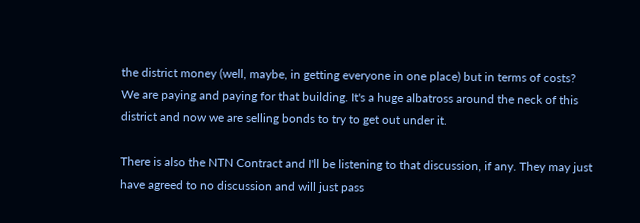the district money (well, maybe, in getting everyone in one place) but in terms of costs? We are paying and paying for that building. It's a huge albatross around the neck of this district and now we are selling bonds to try to get out under it.

There is also the NTN Contract and I'll be listening to that discussion, if any. They may just have agreed to no discussion and will just pass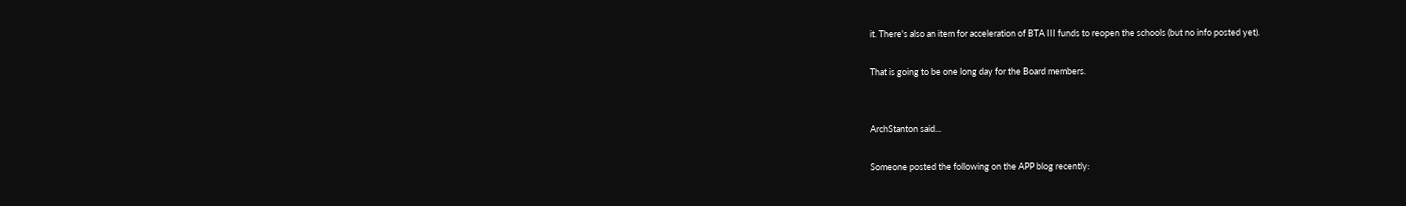it. There's also an item for acceleration of BTA III funds to reopen the schools (but no info posted yet).

That is going to be one long day for the Board members.


ArchStanton said...

Someone posted the following on the APP blog recently: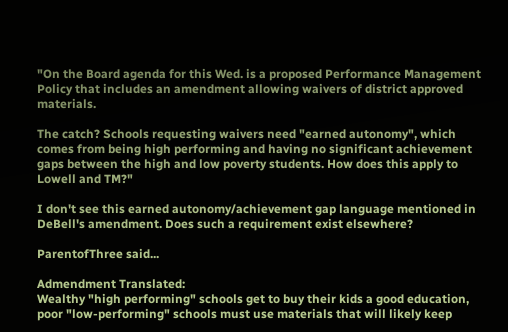"On the Board agenda for this Wed. is a proposed Performance Management Policy that includes an amendment allowing waivers of district approved materials.

The catch? Schools requesting waivers need "earned autonomy", which comes from being high performing and having no significant achievement gaps between the high and low poverty students. How does this apply to Lowell and TM?"

I don't see this earned autonomy/achievement gap language mentioned in DeBell's amendment. Does such a requirement exist elsewhere?

ParentofThree said...

Admendment Translated:
Wealthy "high performing" schools get to buy their kids a good education, poor "low-performing" schools must use materials that will likely keep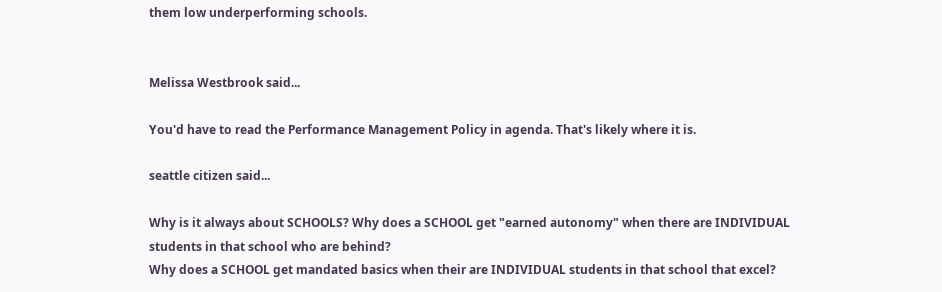them low underperforming schools.


Melissa Westbrook said...

You'd have to read the Performance Management Policy in agenda. That's likely where it is.

seattle citizen said...

Why is it always about SCHOOLS? Why does a SCHOOL get "earned autonomy" when there are INDIVIDUAL students in that school who are behind?
Why does a SCHOOL get mandated basics when their are INDIVIDUAL students in that school that excel?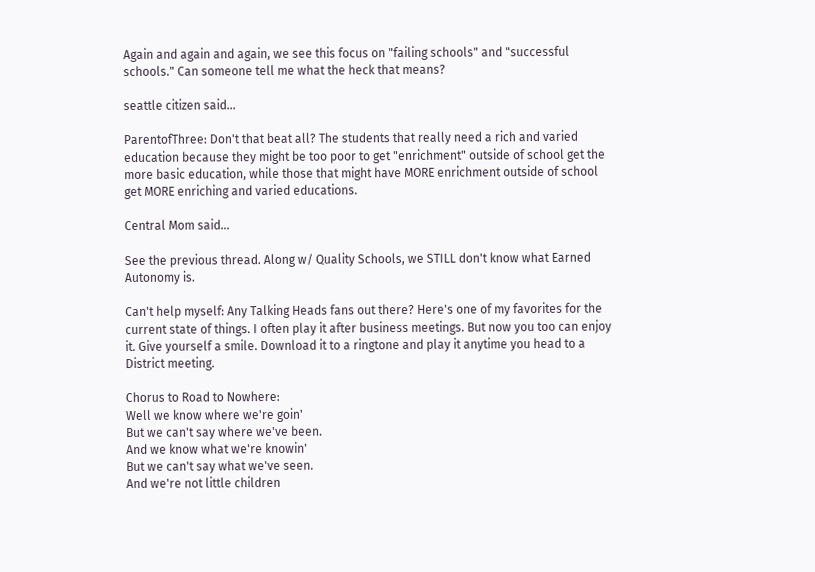Again and again and again, we see this focus on "failing schools" and "successful schools." Can someone tell me what the heck that means?

seattle citizen said...

ParentofThree: Don't that beat all? The students that really need a rich and varied education because they might be too poor to get "enrichment" outside of school get the more basic education, while those that might have MORE enrichment outside of school get MORE enriching and varied educations.

Central Mom said...

See the previous thread. Along w/ Quality Schools, we STILL don't know what Earned Autonomy is.

Can't help myself: Any Talking Heads fans out there? Here's one of my favorites for the current state of things. I often play it after business meetings. But now you too can enjoy it. Give yourself a smile. Download it to a ringtone and play it anytime you head to a District meeting.

Chorus to Road to Nowhere:
Well we know where we're goin'
But we can't say where we've been.
And we know what we're knowin'
But we can't say what we've seen.
And we're not little children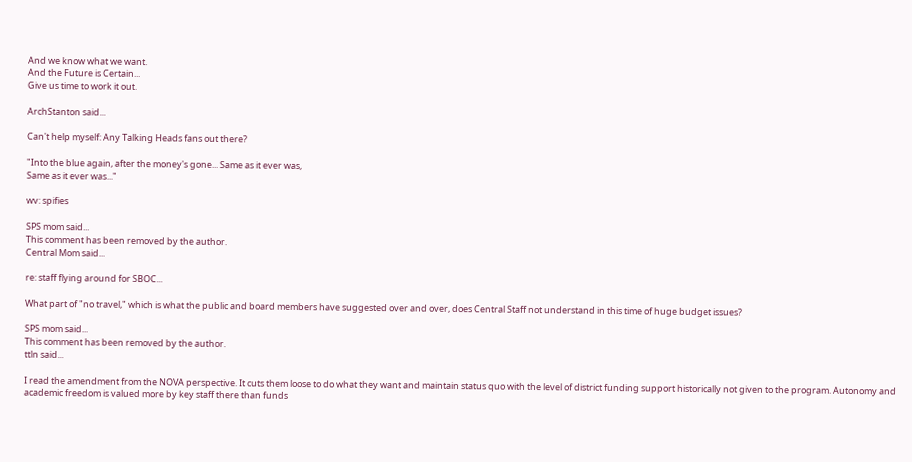And we know what we want.
And the Future is Certain...
Give us time to work it out.

ArchStanton said...

Can't help myself: Any Talking Heads fans out there?

"Into the blue again, after the money's gone... Same as it ever was,
Same as it ever was..."

wv: spifies

SPS mom said...
This comment has been removed by the author.
Central Mom said...

re: staff flying around for SBOC...

What part of "no travel," which is what the public and board members have suggested over and over, does Central Staff not understand in this time of huge budget issues?

SPS mom said...
This comment has been removed by the author.
ttln said...

I read the amendment from the NOVA perspective. It cuts them loose to do what they want and maintain status quo with the level of district funding support historically not given to the program. Autonomy and academic freedom is valued more by key staff there than funds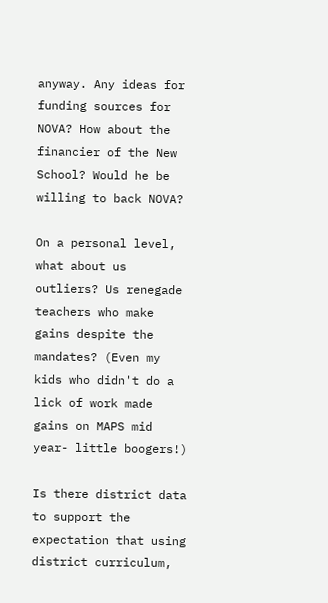anyway. Any ideas for funding sources for NOVA? How about the financier of the New School? Would he be willing to back NOVA?

On a personal level, what about us outliers? Us renegade teachers who make gains despite the mandates? (Even my kids who didn't do a lick of work made gains on MAPS mid year- little boogers!)

Is there district data to support the expectation that using district curriculum,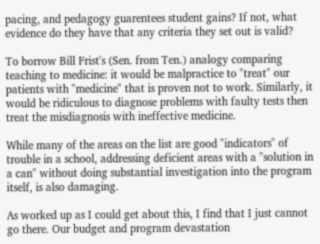pacing, and pedagogy guarentees student gains? If not, what evidence do they have that any criteria they set out is valid?

To borrow Bill Frist's (Sen. from Ten.) analogy comparing teaching to medicine: it would be malpractice to "treat" our patients with "medicine" that is proven not to work. Similarly, it would be ridiculous to diagnose problems with faulty tests then treat the misdiagnosis with ineffective medicine.

While many of the areas on the list are good "indicators" of trouble in a school, addressing deficient areas with a "solution in a can" without doing substantial investigation into the program itself, is also damaging.

As worked up as I could get about this, I find that I just cannot go there. Our budget and program devastation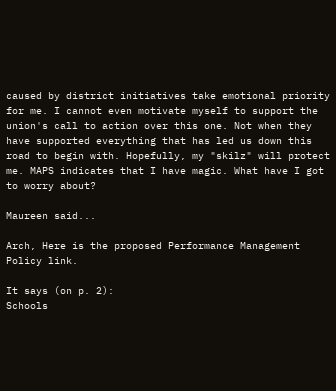caused by district initiatives take emotional priority for me. I cannot even motivate myself to support the union's call to action over this one. Not when they have supported everything that has led us down this road to begin with. Hopefully, my "skilz" will protect me. MAPS indicates that I have magic. What have I got to worry about?

Maureen said...

Arch, Here is the proposed Performance Management Policy link.

It says (on p. 2):
Schools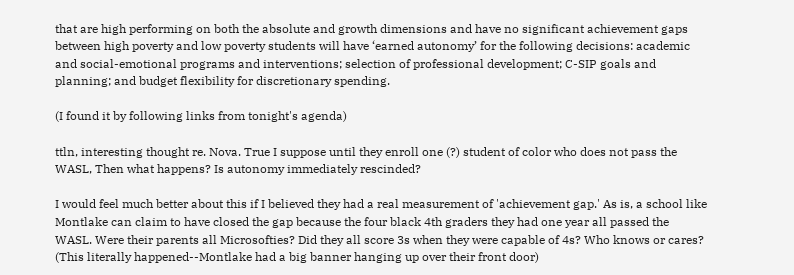that are high performing on both the absolute and growth dimensions and have no significant achievement gaps between high poverty and low poverty students will have ‘earned autonomy’ for the following decisions: academic and social-emotional programs and interventions; selection of professional development; C-SIP goals and planning; and budget flexibility for discretionary spending.

(I found it by following links from tonight's agenda)

ttln, interesting thought re. Nova. True I suppose until they enroll one (?) student of color who does not pass the WASL, Then what happens? Is autonomy immediately rescinded?

I would feel much better about this if I believed they had a real measurement of 'achievement gap.' As is, a school like Montlake can claim to have closed the gap because the four black 4th graders they had one year all passed the WASL. Were their parents all Microsofties? Did they all score 3s when they were capable of 4s? Who knows or cares? (This literally happened--Montlake had a big banner hanging up over their front door)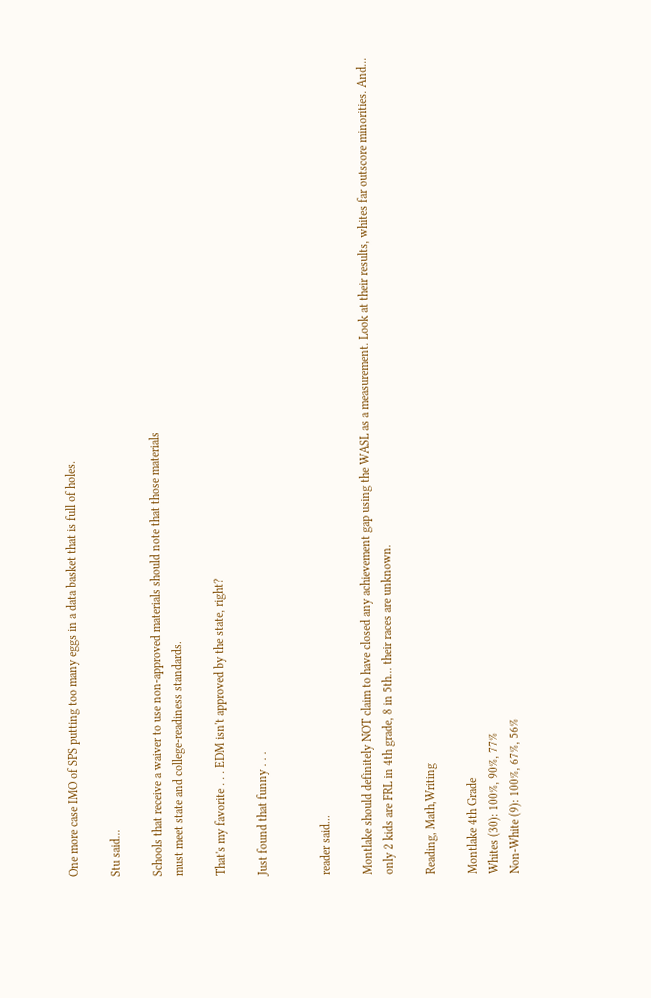One more case IMO of SPS putting too many eggs in a data basket that is full of holes.

Stu said...

Schools that receive a waiver to use non-approved materials should note that those materials
must meet state and college-readiness standards.

That's my favorite . . . EDM isn't approved by the state, right?

Just found that funny . . .


reader said...

Montlake should definitely NOT claim to have closed any achievement gap using the WASL as a measurement. Look at their results, whites far outscore minorities. And... only 2 kids are FRL in 4th grade, 8 in 5th... their races are unknown.

Reading, Math,Writing

Montlake 4th Grade
Whites (30): 100%, 90%, 77%
Non-White (9): 100%, 67%, 56%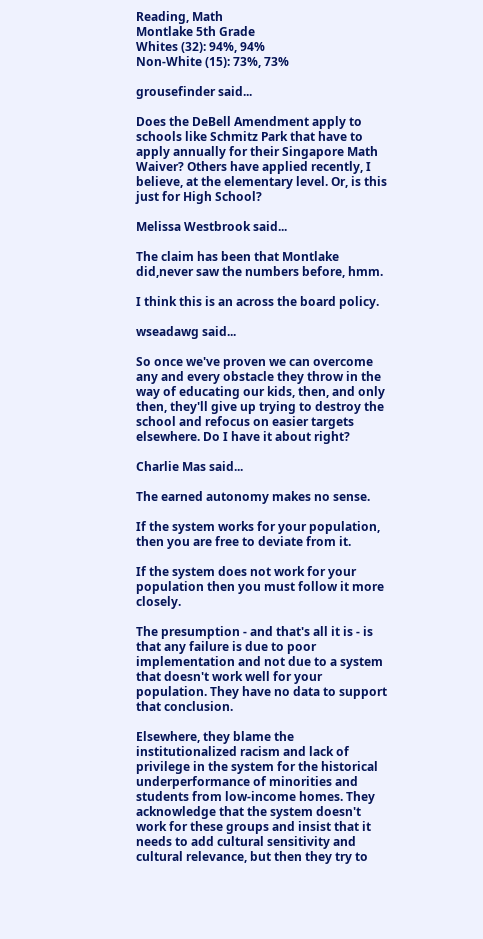Reading, Math
Montlake 5th Grade
Whites (32): 94%, 94%
Non-White (15): 73%, 73%

grousefinder said...

Does the DeBell Amendment apply to schools like Schmitz Park that have to apply annually for their Singapore Math Waiver? Others have applied recently, I believe, at the elementary level. Or, is this just for High School?

Melissa Westbrook said...

The claim has been that Montlake did,never saw the numbers before, hmm.

I think this is an across the board policy.

wseadawg said...

So once we've proven we can overcome any and every obstacle they throw in the way of educating our kids, then, and only then, they'll give up trying to destroy the school and refocus on easier targets elsewhere. Do I have it about right?

Charlie Mas said...

The earned autonomy makes no sense.

If the system works for your population, then you are free to deviate from it.

If the system does not work for your population then you must follow it more closely.

The presumption - and that's all it is - is that any failure is due to poor implementation and not due to a system that doesn't work well for your population. They have no data to support that conclusion.

Elsewhere, they blame the institutionalized racism and lack of privilege in the system for the historical underperformance of minorities and students from low-income homes. They acknowledge that the system doesn't work for these groups and insist that it needs to add cultural sensitivity and cultural relevance, but then they try to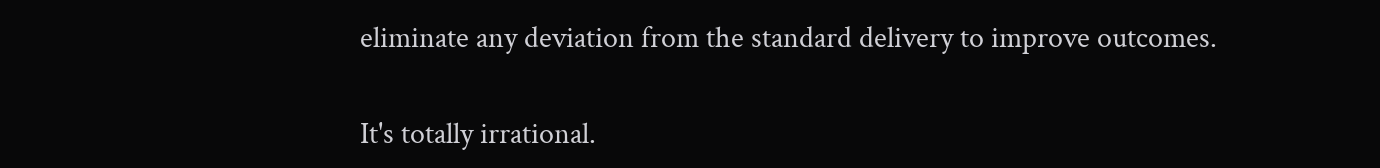eliminate any deviation from the standard delivery to improve outcomes.

It's totally irrational.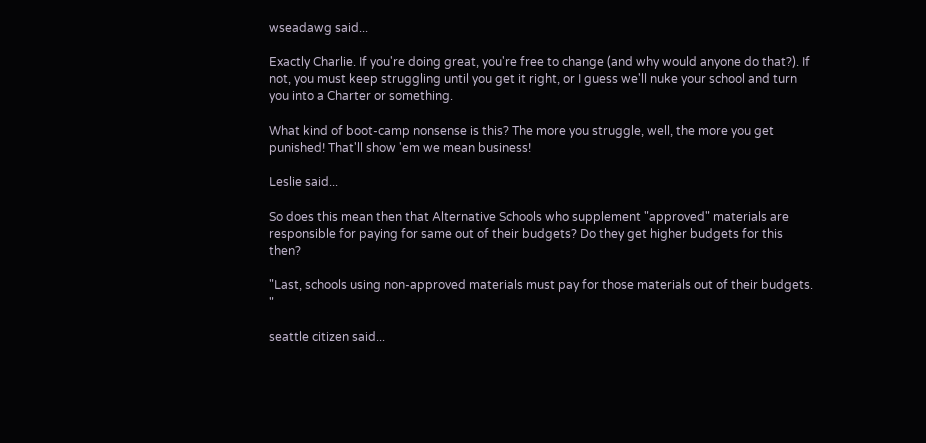wseadawg said...

Exactly Charlie. If you're doing great, you're free to change (and why would anyone do that?). If not, you must keep struggling until you get it right, or I guess we'll nuke your school and turn you into a Charter or something.

What kind of boot-camp nonsense is this? The more you struggle, well, the more you get punished! That'll show 'em we mean business!

Leslie said...

So does this mean then that Alternative Schools who supplement "approved" materials are responsible for paying for same out of their budgets? Do they get higher budgets for this then?

"Last, schools using non-approved materials must pay for those materials out of their budgets. "

seattle citizen said...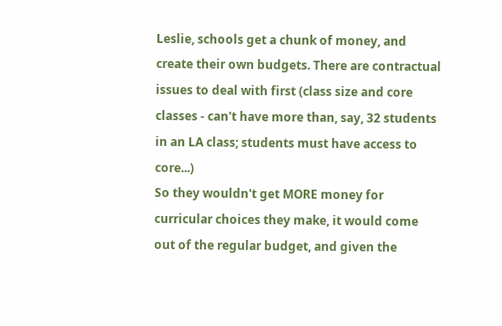Leslie, schools get a chunk of money, and create their own budgets. There are contractual issues to deal with first (class size and core classes - can't have more than, say, 32 students in an LA class; students must have access to core...)
So they wouldn't get MORE money for curricular choices they make, it would come out of the regular budget, and given the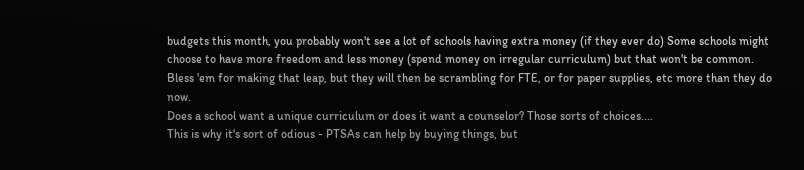budgets this month, you probably won't see a lot of schools having extra money (if they ever do) Some schools might choose to have more freedom and less money (spend money on irregular curriculum) but that won't be common. Bless 'em for making that leap, but they will then be scrambling for FTE, or for paper supplies, etc more than they do now.
Does a school want a unique curriculum or does it want a counselor? Those sorts of choices....
This is why it's sort of odious - PTSAs can help by buying things, but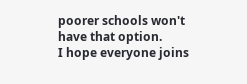poorer schools won't have that option.
I hope everyone joins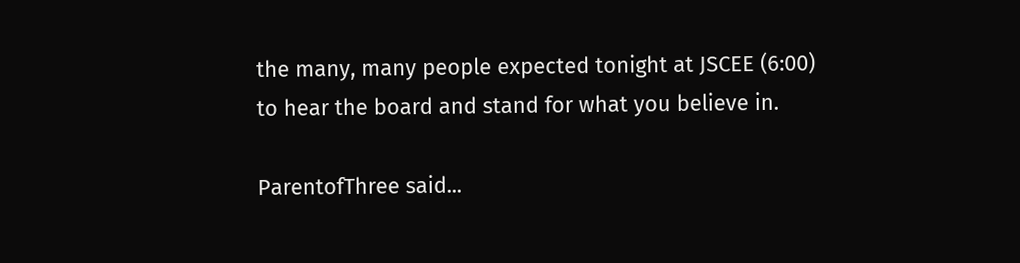the many, many people expected tonight at JSCEE (6:00) to hear the board and stand for what you believe in.

ParentofThree said...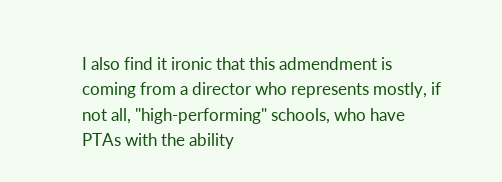I also find it ironic that this admendment is coming from a director who represents mostly, if not all, "high-performing" schools, who have PTAs with the ability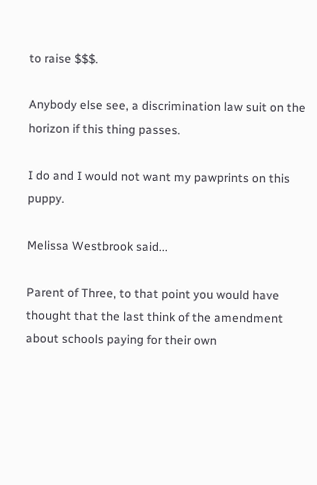to raise $$$.

Anybody else see, a discrimination law suit on the horizon if this thing passes.

I do and I would not want my pawprints on this puppy.

Melissa Westbrook said...

Parent of Three, to that point you would have thought that the last think of the amendment about schools paying for their own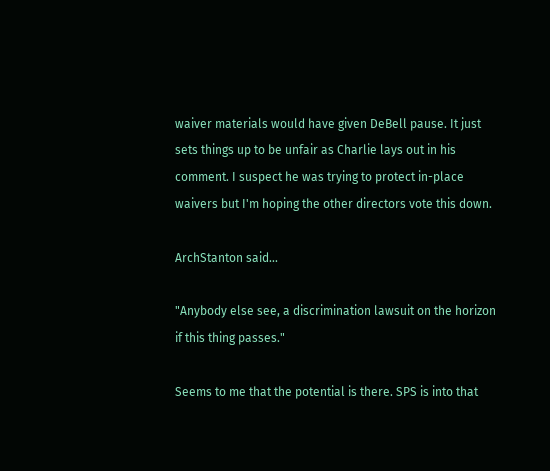waiver materials would have given DeBell pause. It just sets things up to be unfair as Charlie lays out in his comment. I suspect he was trying to protect in-place waivers but I'm hoping the other directors vote this down.

ArchStanton said...

"Anybody else see, a discrimination lawsuit on the horizon if this thing passes."

Seems to me that the potential is there. SPS is into that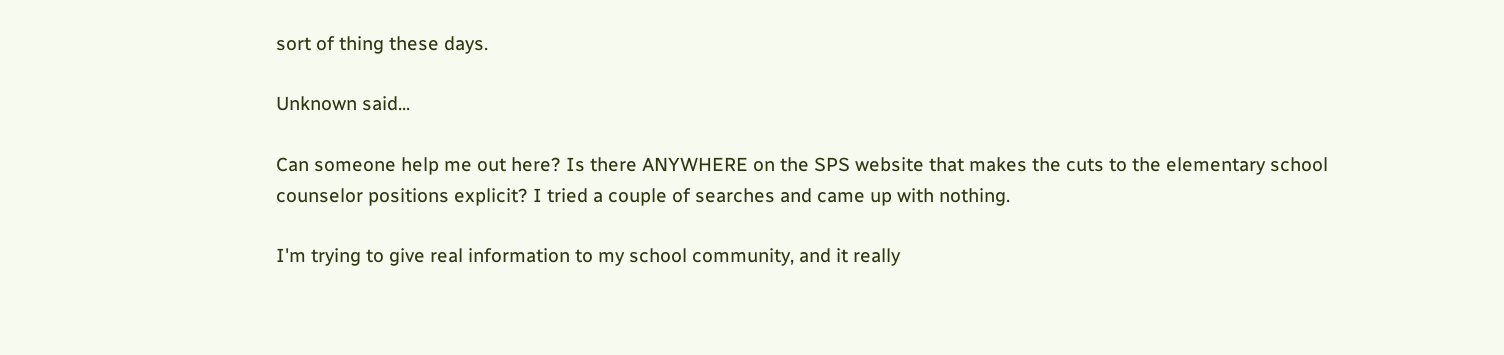sort of thing these days.

Unknown said...

Can someone help me out here? Is there ANYWHERE on the SPS website that makes the cuts to the elementary school counselor positions explicit? I tried a couple of searches and came up with nothing.

I'm trying to give real information to my school community, and it really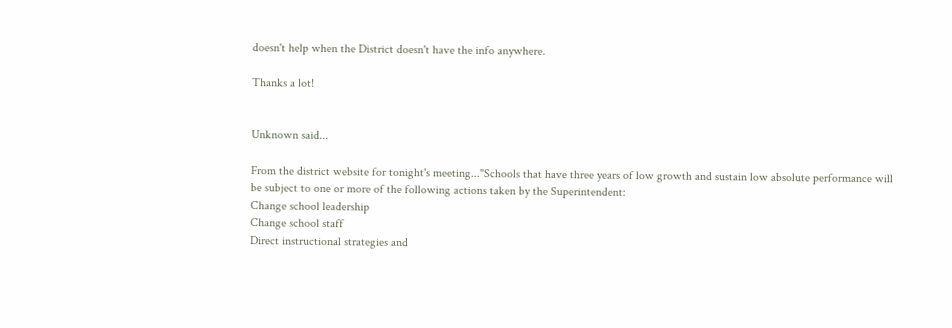doesn't help when the District doesn't have the info anywhere.

Thanks a lot!


Unknown said...

From the district website for tonight's meeting..."Schools that have three years of low growth and sustain low absolute performance will be subject to one or more of the following actions taken by the Superintendent:
Change school leadership
Change school staff
Direct instructional strategies and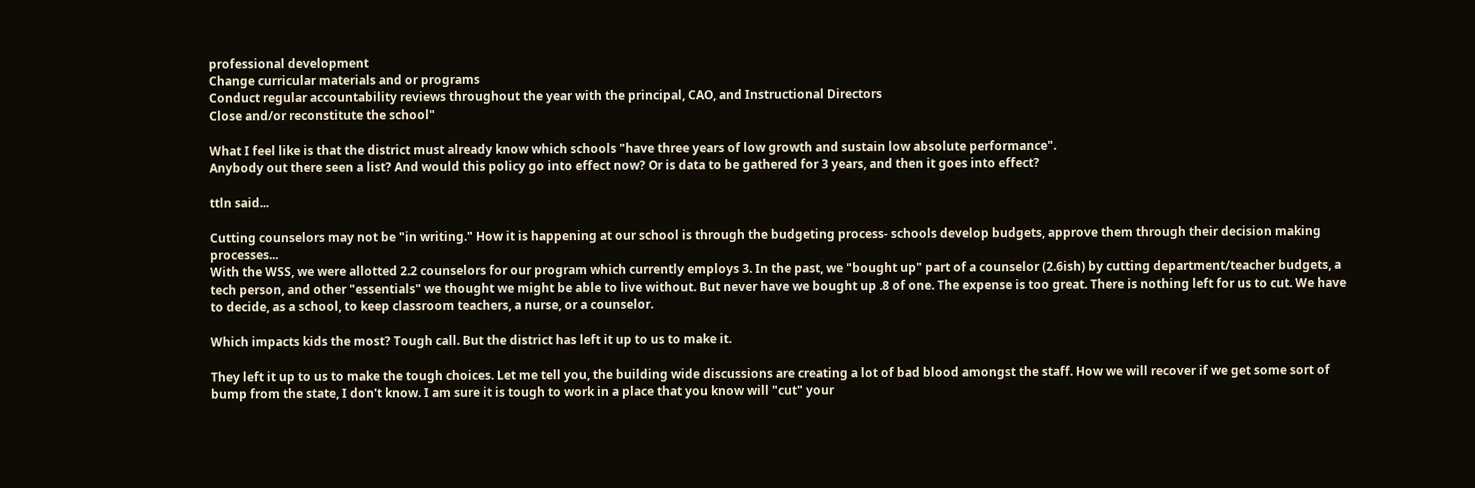professional development
Change curricular materials and or programs
Conduct regular accountability reviews throughout the year with the principal, CAO, and Instructional Directors
Close and/or reconstitute the school"

What I feel like is that the district must already know which schools "have three years of low growth and sustain low absolute performance".
Anybody out there seen a list? And would this policy go into effect now? Or is data to be gathered for 3 years, and then it goes into effect?

ttln said...

Cutting counselors may not be "in writing." How it is happening at our school is through the budgeting process- schools develop budgets, approve them through their decision making processes...
With the WSS, we were allotted 2.2 counselors for our program which currently employs 3. In the past, we "bought up" part of a counselor (2.6ish) by cutting department/teacher budgets, a tech person, and other "essentials" we thought we might be able to live without. But never have we bought up .8 of one. The expense is too great. There is nothing left for us to cut. We have to decide, as a school, to keep classroom teachers, a nurse, or a counselor.

Which impacts kids the most? Tough call. But the district has left it up to us to make it.

They left it up to us to make the tough choices. Let me tell you, the building wide discussions are creating a lot of bad blood amongst the staff. How we will recover if we get some sort of bump from the state, I don't know. I am sure it is tough to work in a place that you know will "cut" your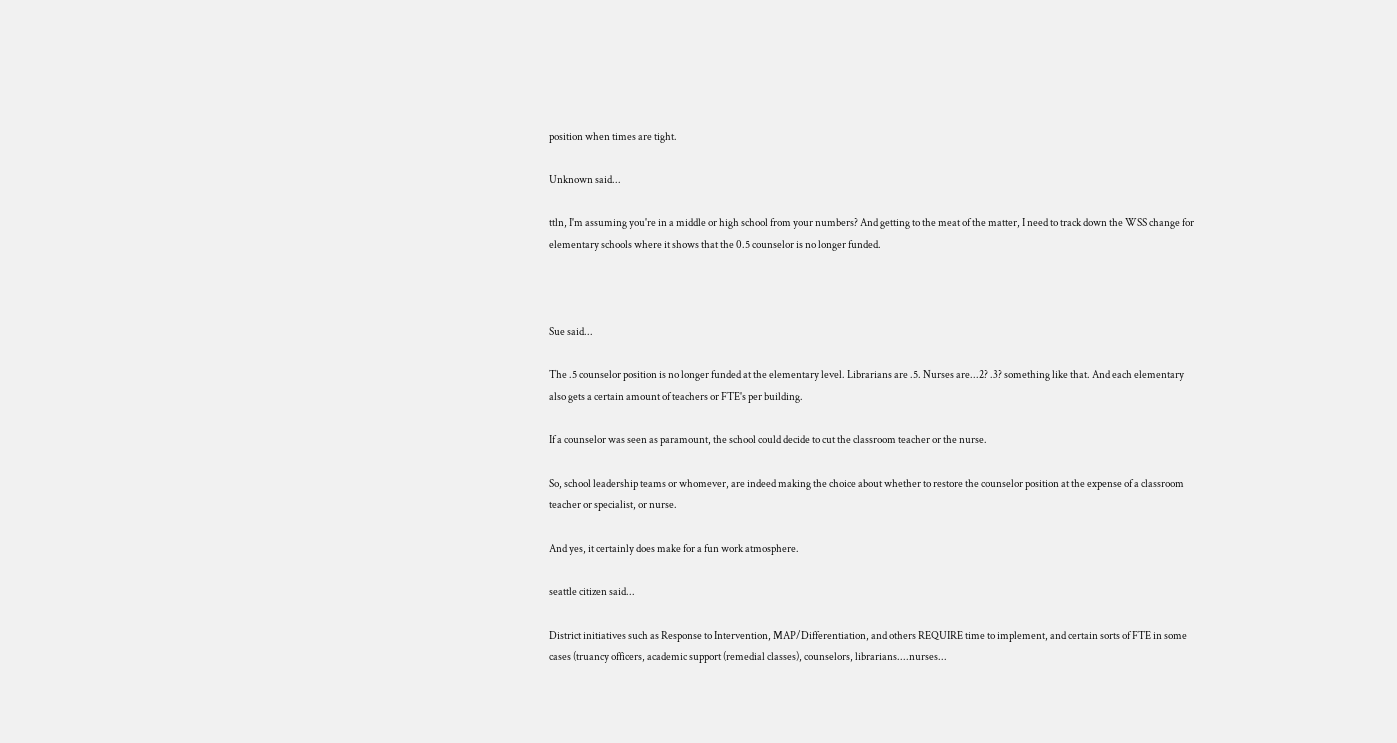position when times are tight.

Unknown said...

ttln, I'm assuming you're in a middle or high school from your numbers? And getting to the meat of the matter, I need to track down the WSS change for elementary schools where it shows that the 0.5 counselor is no longer funded.



Sue said...

The .5 counselor position is no longer funded at the elementary level. Librarians are .5. Nurses are...2? .3? something like that. And each elementary also gets a certain amount of teachers or FTE's per building.

If a counselor was seen as paramount, the school could decide to cut the classroom teacher or the nurse.

So, school leadership teams or whomever, are indeed making the choice about whether to restore the counselor position at the expense of a classroom teacher or specialist, or nurse.

And yes, it certainly does make for a fun work atmosphere.

seattle citizen said...

District initiatives such as Response to Intervention, MAP/Differentiation, and others REQUIRE time to implement, and certain sorts of FTE in some cases (truancy officers, academic support (remedial classes), counselors, librarians....nurses...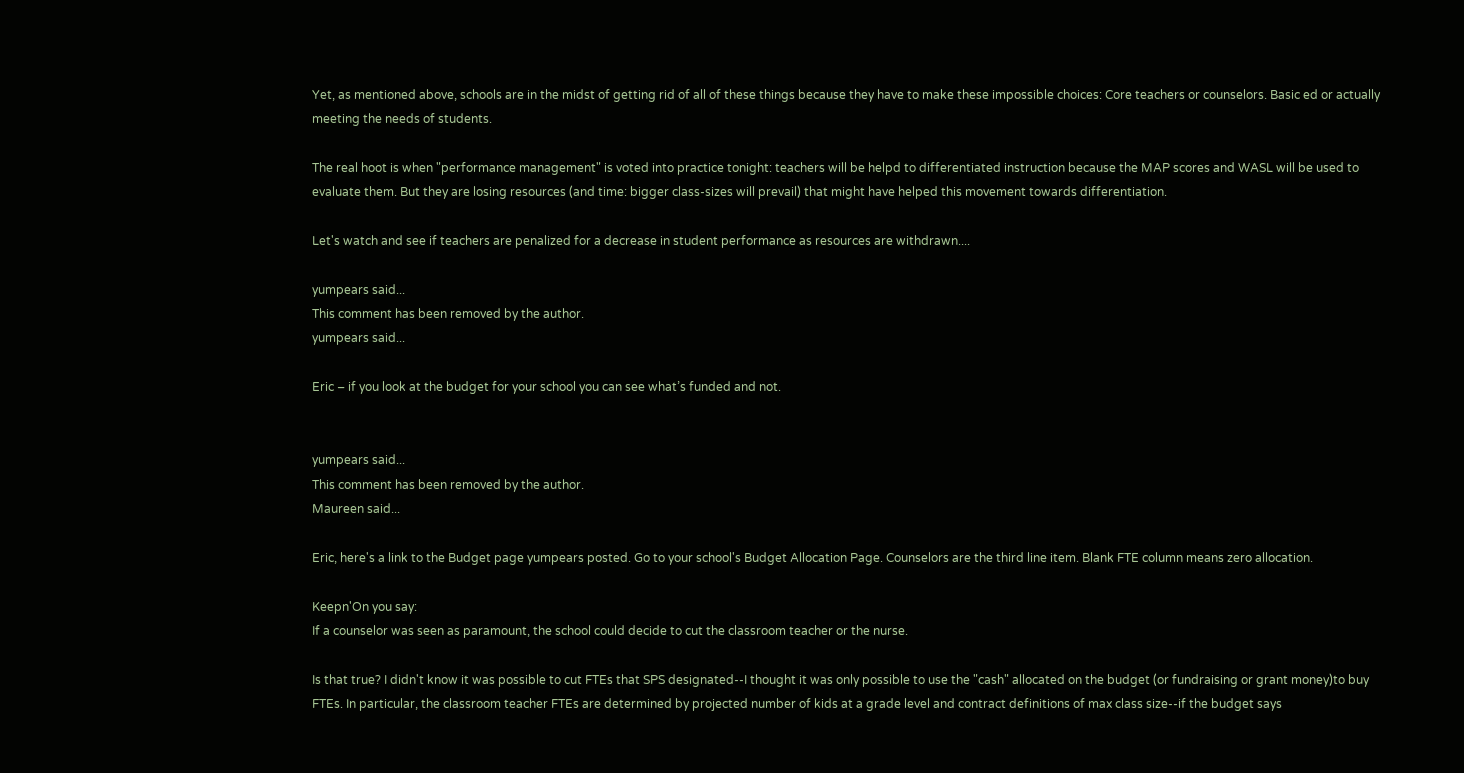Yet, as mentioned above, schools are in the midst of getting rid of all of these things because they have to make these impossible choices: Core teachers or counselors. Basic ed or actually meeting the needs of students.

The real hoot is when "performance management" is voted into practice tonight: teachers will be helpd to differentiated instruction because the MAP scores and WASL will be used to evaluate them. But they are losing resources (and time: bigger class-sizes will prevail) that might have helped this movement towards differentiation.

Let's watch and see if teachers are penalized for a decrease in student performance as resources are withdrawn....

yumpears said...
This comment has been removed by the author.
yumpears said...

Eric – if you look at the budget for your school you can see what’s funded and not.


yumpears said...
This comment has been removed by the author.
Maureen said...

Eric, here's a link to the Budget page yumpears posted. Go to your school's Budget Allocation Page. Counselors are the third line item. Blank FTE column means zero allocation.

Keepn'On you say:
If a counselor was seen as paramount, the school could decide to cut the classroom teacher or the nurse.

Is that true? I didn't know it was possible to cut FTEs that SPS designated--I thought it was only possible to use the "cash" allocated on the budget (or fundraising or grant money)to buy FTEs. In particular, the classroom teacher FTEs are determined by projected number of kids at a grade level and contract definitions of max class size--if the budget says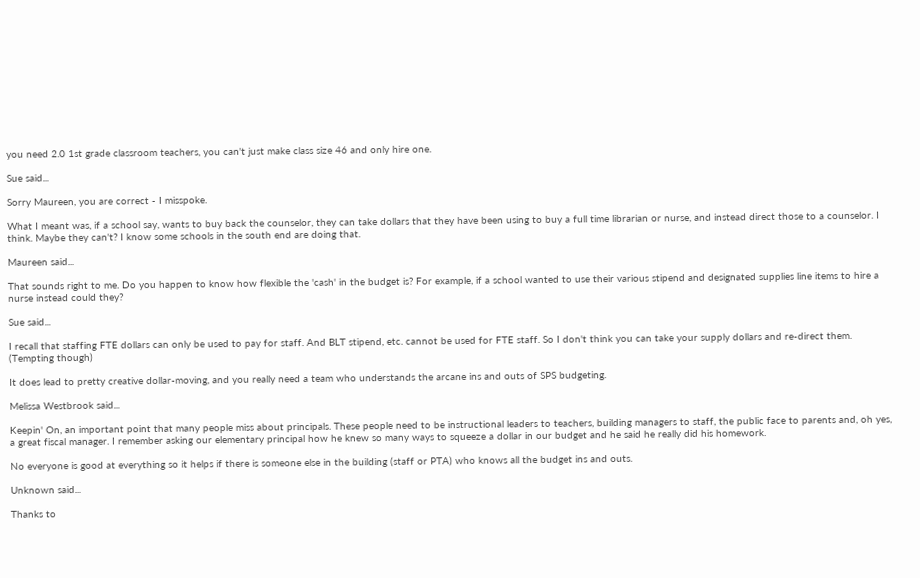you need 2.0 1st grade classroom teachers, you can't just make class size 46 and only hire one.

Sue said...

Sorry Maureen, you are correct - I misspoke.

What I meant was, if a school say, wants to buy back the counselor, they can take dollars that they have been using to buy a full time librarian or nurse, and instead direct those to a counselor. I think. Maybe they can't? I know some schools in the south end are doing that.

Maureen said...

That sounds right to me. Do you happen to know how flexible the 'cash' in the budget is? For example, if a school wanted to use their various stipend and designated supplies line items to hire a nurse instead could they?

Sue said...

I recall that staffing FTE dollars can only be used to pay for staff. And BLT stipend, etc. cannot be used for FTE staff. So I don't think you can take your supply dollars and re-direct them. (Tempting though)

It does lead to pretty creative dollar-moving, and you really need a team who understands the arcane ins and outs of SPS budgeting.

Melissa Westbrook said...

Keepin' On, an important point that many people miss about principals. These people need to be instructional leaders to teachers, building managers to staff, the public face to parents and, oh yes, a great fiscal manager. I remember asking our elementary principal how he knew so many ways to squeeze a dollar in our budget and he said he really did his homework.

No everyone is good at everything so it helps if there is someone else in the building (staff or PTA) who knows all the budget ins and outs.

Unknown said...

Thanks to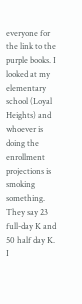everyone for the link to the purple books. I looked at my elementary school (Loyal Heights) and whoever is doing the enrollment projections is smoking something. They say 23 full-day K and 50 half day K. I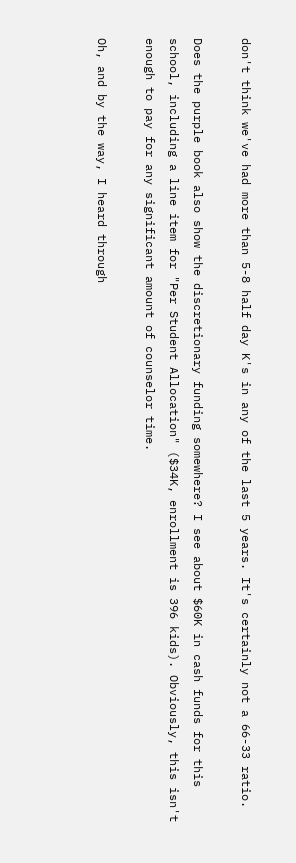don't think we've had more than 5-8 half day K's in any of the last 5 years. It's certainly not a 66-33 ratio.

Does the purple book also show the discretionary funding somewhere? I see about $60K in cash funds for this school, including a line item for "Per Student Allocation" ($34K, enrollment is 396 kids). Obviously, this isn't enough to pay for any significant amount of counselor time.

Oh, and by the way, I heard through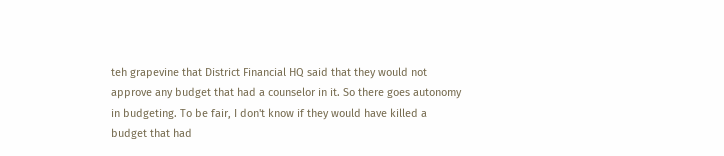teh grapevine that District Financial HQ said that they would not approve any budget that had a counselor in it. So there goes autonomy in budgeting. To be fair, I don't know if they would have killed a budget that had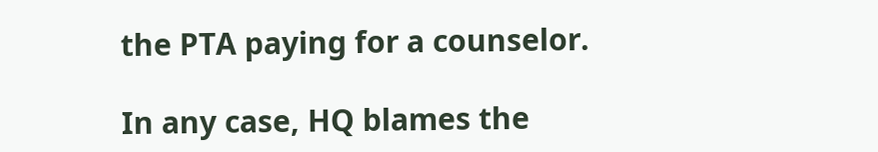the PTA paying for a counselor.

In any case, HQ blames the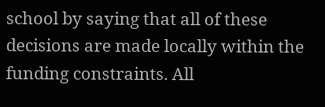school by saying that all of these decisions are made locally within the funding constraints. All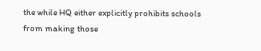the while HQ either explicitly prohibits schools from making those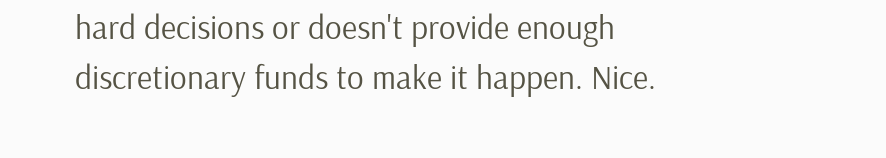hard decisions or doesn't provide enough discretionary funds to make it happen. Nice.